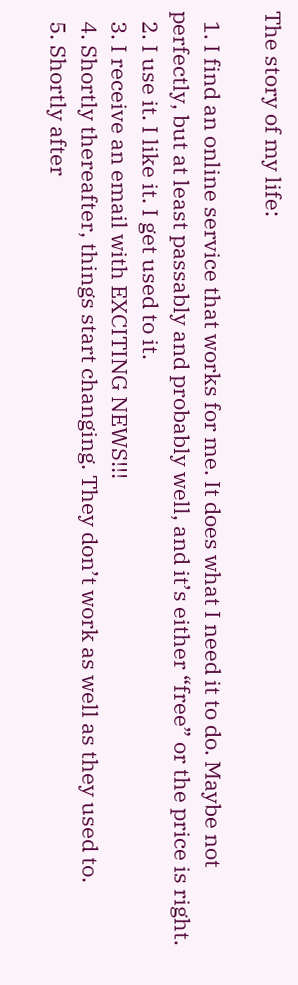The story of my life:

  1. I find an online service that works for me. It does what I need it to do. Maybe not perfectly, but at least passably and probably well, and it’s either “free” or the price is right.
  2. I use it. I like it. I get used to it.
  3. I receive an email with EXCITING NEWS!!!
  4. Shortly thereafter, things start changing. They don’t work as well as they used to.
  5. Shortly after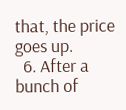that, the price goes up.
  6. After a bunch of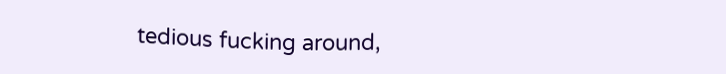tedious fucking around,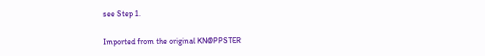see Step 1.

Imported from the original KN@PPSTER